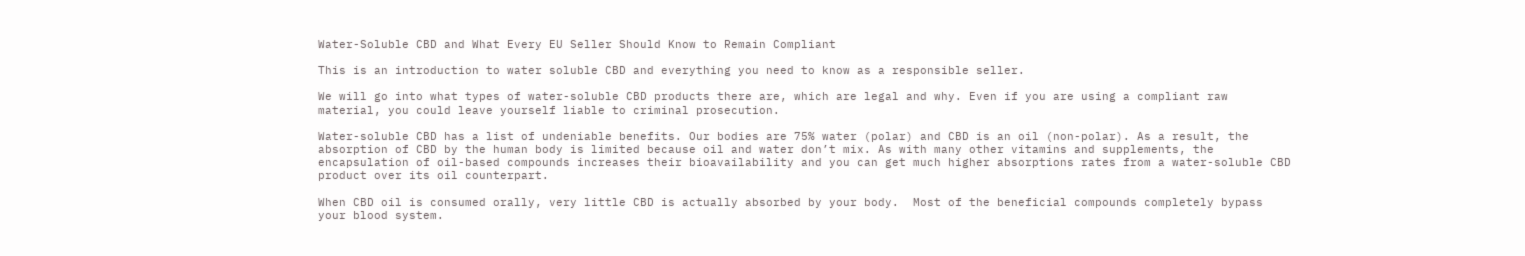Water-Soluble CBD and What Every EU Seller Should Know to Remain Compliant

This is an introduction to water soluble CBD and everything you need to know as a responsible seller.

We will go into what types of water-soluble CBD products there are, which are legal and why. Even if you are using a compliant raw material, you could leave yourself liable to criminal prosecution.

Water-soluble CBD has a list of undeniable benefits. Our bodies are 75% water (polar) and CBD is an oil (non-polar). As a result, the absorption of CBD by the human body is limited because oil and water don’t mix. As with many other vitamins and supplements, the encapsulation of oil-based compounds increases their bioavailability and you can get much higher absorptions rates from a water-soluble CBD product over its oil counterpart.

When CBD oil is consumed orally, very little CBD is actually absorbed by your body.  Most of the beneficial compounds completely bypass your blood system.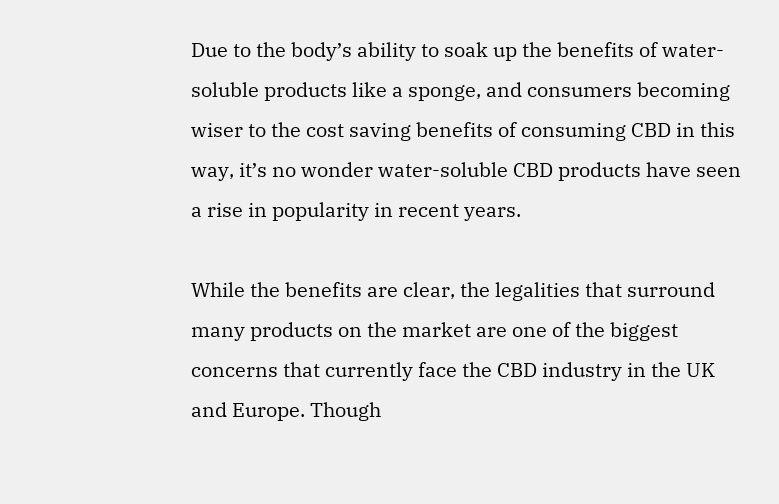Due to the body’s ability to soak up the benefits of water-soluble products like a sponge, and consumers becoming wiser to the cost saving benefits of consuming CBD in this way, it’s no wonder water-soluble CBD products have seen a rise in popularity in recent years.

While the benefits are clear, the legalities that surround many products on the market are one of the biggest concerns that currently face the CBD industry in the UK and Europe. Though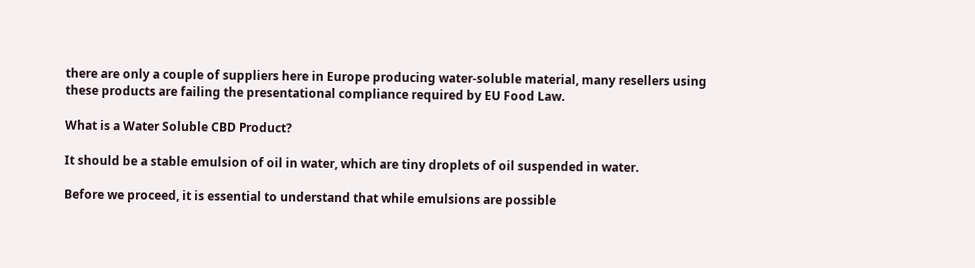there are only a couple of suppliers here in Europe producing water-soluble material, many resellers using these products are failing the presentational compliance required by EU Food Law.

What is a Water Soluble CBD Product?

It should be a stable emulsion of oil in water, which are tiny droplets of oil suspended in water.

Before we proceed, it is essential to understand that while emulsions are possible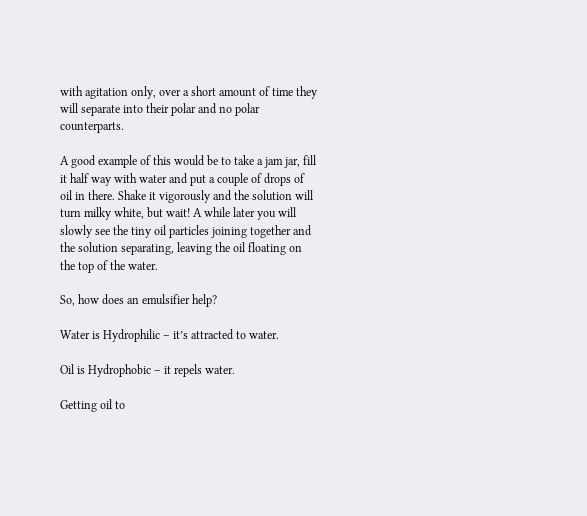with agitation only, over a short amount of time they will separate into their polar and no polar counterparts.

A good example of this would be to take a jam jar, fill it half way with water and put a couple of drops of oil in there. Shake it vigorously and the solution will turn milky white, but wait! A while later you will slowly see the tiny oil particles joining together and the solution separating, leaving the oil floating on the top of the water.

So, how does an emulsifier help?

Water is Hydrophilic – it’s attracted to water.

Oil is Hydrophobic – it repels water.

Getting oil to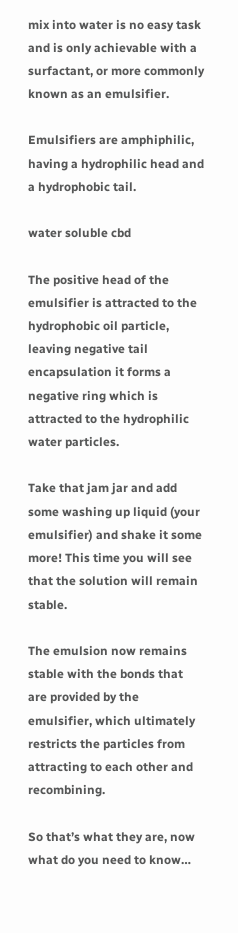mix into water is no easy task and is only achievable with a surfactant, or more commonly known as an emulsifier.

Emulsifiers are amphiphilic, having a hydrophilic head and a hydrophobic tail.

water soluble cbd

The positive head of the emulsifier is attracted to the hydrophobic oil particle, leaving negative tail encapsulation it forms a negative ring which is attracted to the hydrophilic water particles.

Take that jam jar and add some washing up liquid (your emulsifier) and shake it some more! This time you will see that the solution will remain stable.

The emulsion now remains stable with the bonds that are provided by the emulsifier, which ultimately restricts the particles from attracting to each other and recombining.

So that’s what they are, now what do you need to know…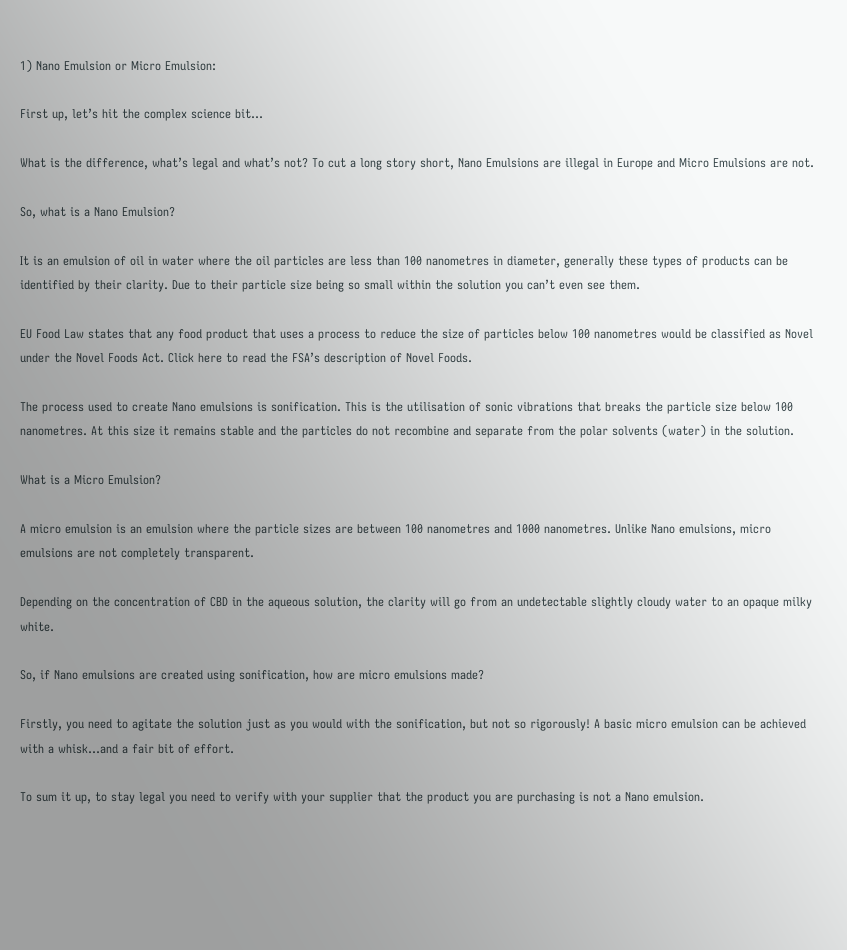1) Nano Emulsion or Micro Emulsion:

First up, let’s hit the complex science bit…

What is the difference, what’s legal and what’s not? To cut a long story short, Nano Emulsions are illegal in Europe and Micro Emulsions are not.

So, what is a Nano Emulsion?

It is an emulsion of oil in water where the oil particles are less than 100 nanometres in diameter, generally these types of products can be identified by their clarity. Due to their particle size being so small within the solution you can’t even see them.

EU Food Law states that any food product that uses a process to reduce the size of particles below 100 nanometres would be classified as Novel under the Novel Foods Act. Click here to read the FSA’s description of Novel Foods.

The process used to create Nano emulsions is sonification. This is the utilisation of sonic vibrations that breaks the particle size below 100 nanometres. At this size it remains stable and the particles do not recombine and separate from the polar solvents (water) in the solution.

What is a Micro Emulsion?

A micro emulsion is an emulsion where the particle sizes are between 100 nanometres and 1000 nanometres. Unlike Nano emulsions, micro emulsions are not completely transparent.

Depending on the concentration of CBD in the aqueous solution, the clarity will go from an undetectable slightly cloudy water to an opaque milky white.

So, if Nano emulsions are created using sonification, how are micro emulsions made?

Firstly, you need to agitate the solution just as you would with the sonification, but not so rigorously! A basic micro emulsion can be achieved with a whisk…and a fair bit of effort.

To sum it up, to stay legal you need to verify with your supplier that the product you are purchasing is not a Nano emulsion.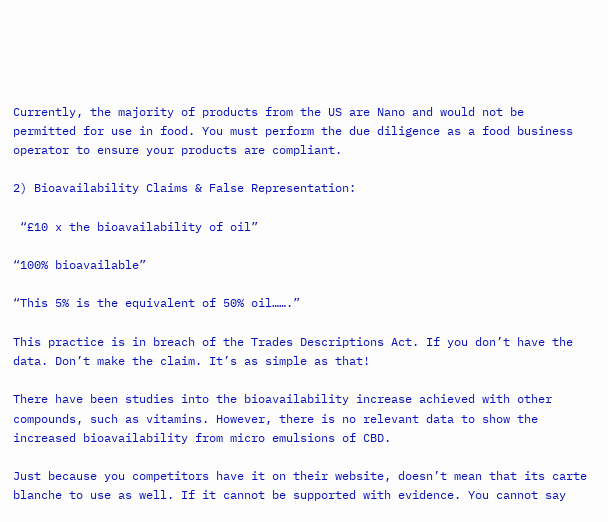Currently, the majority of products from the US are Nano and would not be permitted for use in food. You must perform the due diligence as a food business operator to ensure your products are compliant.

2) Bioavailability Claims & False Representation:

 “£10 x the bioavailability of oil”

“100% bioavailable”

“This 5% is the equivalent of 50% oil…….”

This practice is in breach of the Trades Descriptions Act. If you don’t have the data. Don’t make the claim. It’s as simple as that!

There have been studies into the bioavailability increase achieved with other compounds, such as vitamins. However, there is no relevant data to show the increased bioavailability from micro emulsions of CBD.

Just because you competitors have it on their website, doesn’t mean that its carte blanche to use as well. If it cannot be supported with evidence. You cannot say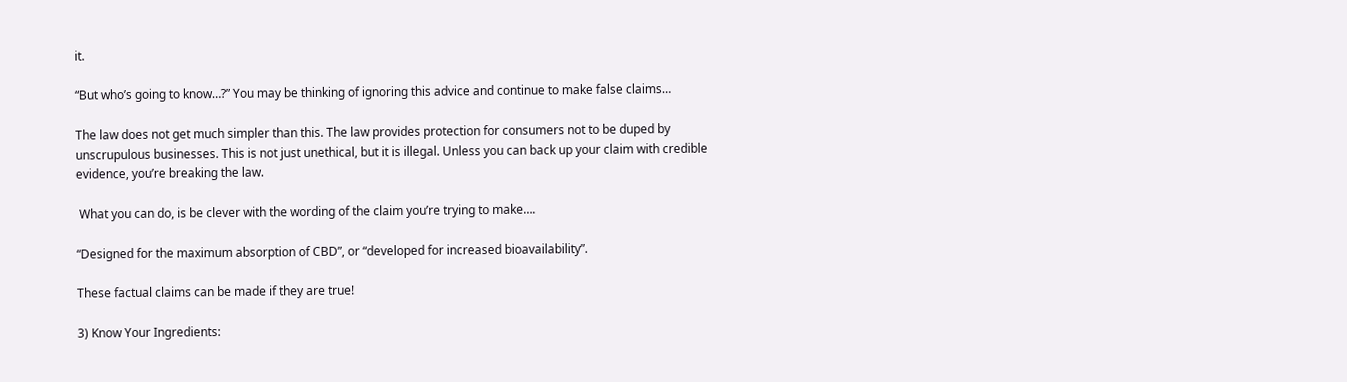it.

“But who’s going to know…?” You may be thinking of ignoring this advice and continue to make false claims…

The law does not get much simpler than this. The law provides protection for consumers not to be duped by unscrupulous businesses. This is not just unethical, but it is illegal. Unless you can back up your claim with credible evidence, you’re breaking the law.

 What you can do, is be clever with the wording of the claim you’re trying to make….

“Designed for the maximum absorption of CBD”, or “developed for increased bioavailability”.

These factual claims can be made if they are true!

3) Know Your Ingredients: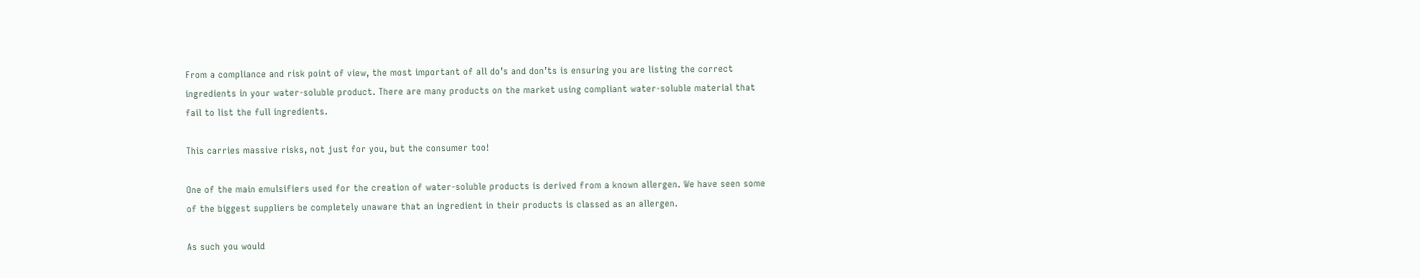From a compliance and risk point of view, the most important of all do’s and don’ts is ensuring you are listing the correct ingredients in your water-soluble product. There are many products on the market using compliant water-soluble material that fail to list the full ingredients.

This carries massive risks, not just for you, but the consumer too!

One of the main emulsifiers used for the creation of water-soluble products is derived from a known allergen. We have seen some of the biggest suppliers be completely unaware that an ingredient in their products is classed as an allergen.

As such you would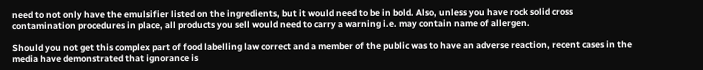need to not only have the emulsifier listed on the ingredients, but it would need to be in bold. Also, unless you have rock solid cross contamination procedures in place, all products you sell would need to carry a warning i.e. may contain name of allergen.

Should you not get this complex part of food labelling law correct and a member of the public was to have an adverse reaction, recent cases in the media have demonstrated that ignorance is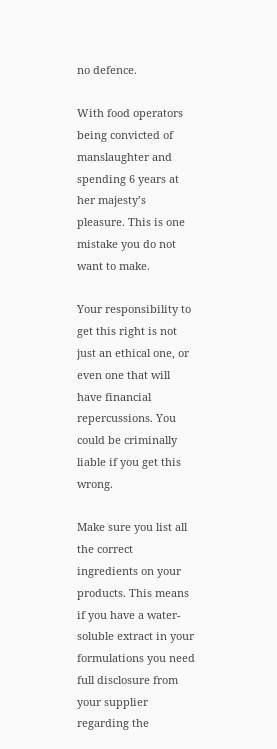no defence.

With food operators being convicted of manslaughter and spending 6 years at her majesty’s pleasure. This is one mistake you do not want to make.

Your responsibility to get this right is not just an ethical one, or even one that will have financial repercussions. You could be criminally liable if you get this wrong.

Make sure you list all the correct ingredients on your products. This means if you have a water-soluble extract in your formulations you need full disclosure from your supplier regarding the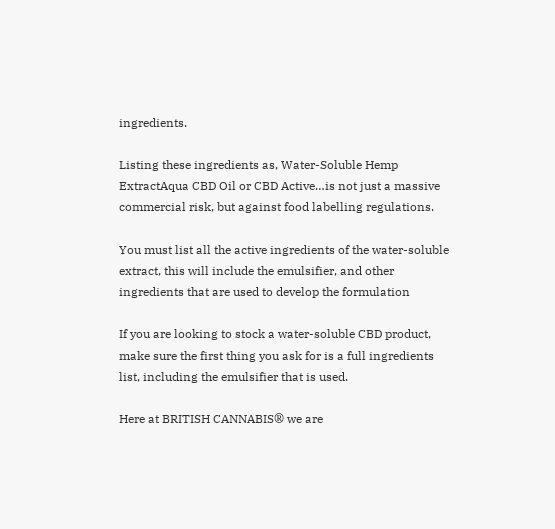ingredients.

Listing these ingredients as, Water-Soluble Hemp ExtractAqua CBD Oil or CBD Active…is not just a massive commercial risk, but against food labelling regulations.

You must list all the active ingredients of the water-soluble extract, this will include the emulsifier, and other ingredients that are used to develop the formulation

If you are looking to stock a water-soluble CBD product, make sure the first thing you ask for is a full ingredients list, including the emulsifier that is used.

Here at BRITISH CANNABIS® we are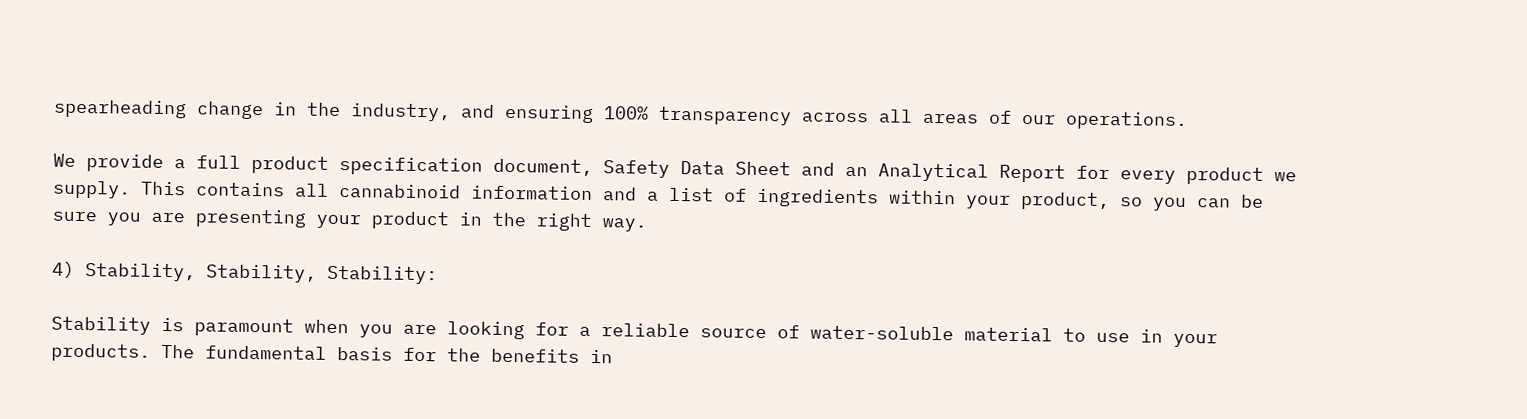spearheading change in the industry, and ensuring 100% transparency across all areas of our operations.

We provide a full product specification document, Safety Data Sheet and an Analytical Report for every product we supply. This contains all cannabinoid information and a list of ingredients within your product, so you can be sure you are presenting your product in the right way.

4) Stability, Stability, Stability:

Stability is paramount when you are looking for a reliable source of water-soluble material to use in your products. The fundamental basis for the benefits in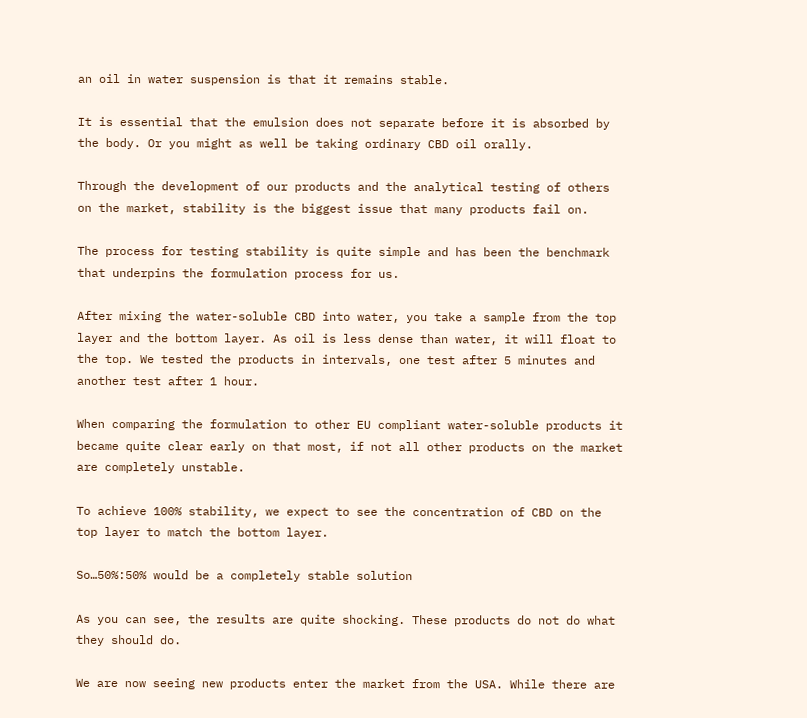an oil in water suspension is that it remains stable.

It is essential that the emulsion does not separate before it is absorbed by the body. Or you might as well be taking ordinary CBD oil orally.

Through the development of our products and the analytical testing of others on the market, stability is the biggest issue that many products fail on.

The process for testing stability is quite simple and has been the benchmark that underpins the formulation process for us.

After mixing the water-soluble CBD into water, you take a sample from the top layer and the bottom layer. As oil is less dense than water, it will float to the top. We tested the products in intervals, one test after 5 minutes and another test after 1 hour.

When comparing the formulation to other EU compliant water-soluble products it became quite clear early on that most, if not all other products on the market are completely unstable.

To achieve 100% stability, we expect to see the concentration of CBD on the top layer to match the bottom layer.

So…50%:50% would be a completely stable solution

As you can see, the results are quite shocking. These products do not do what they should do.

We are now seeing new products enter the market from the USA. While there are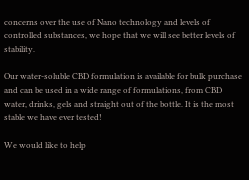concerns over the use of Nano technology and levels of controlled substances, we hope that we will see better levels of stability.

Our water-soluble CBD formulation is available for bulk purchase and can be used in a wide range of formulations, from CBD water, drinks, gels and straight out of the bottle. It is the most stable we have ever tested!

We would like to help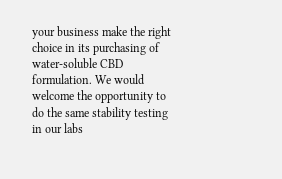your business make the right choice in its purchasing of water-soluble CBD formulation. We would welcome the opportunity to do the same stability testing in our labs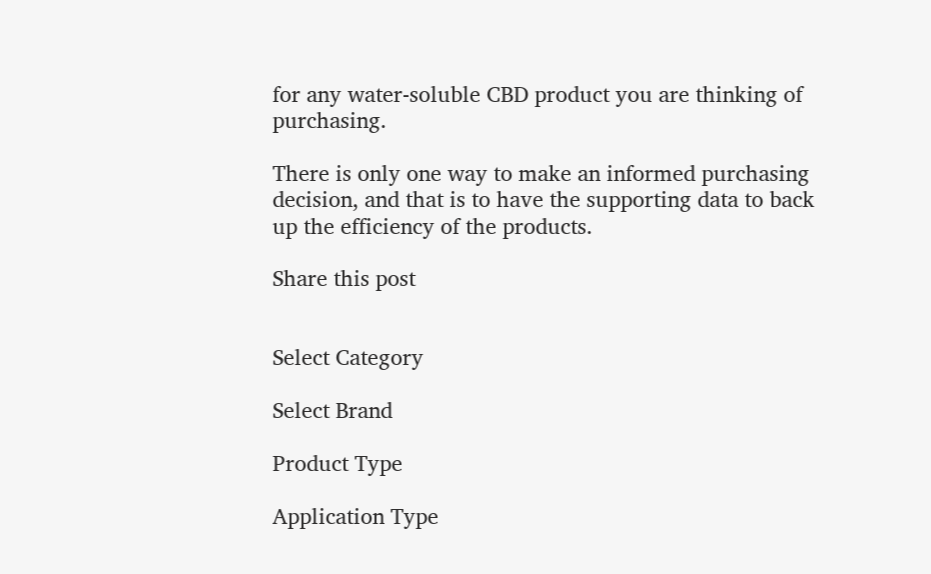for any water-soluble CBD product you are thinking of purchasing.

There is only one way to make an informed purchasing decision, and that is to have the supporting data to back up the efficiency of the products.

Share this post


Select Category

Select Brand

Product Type

Application Type